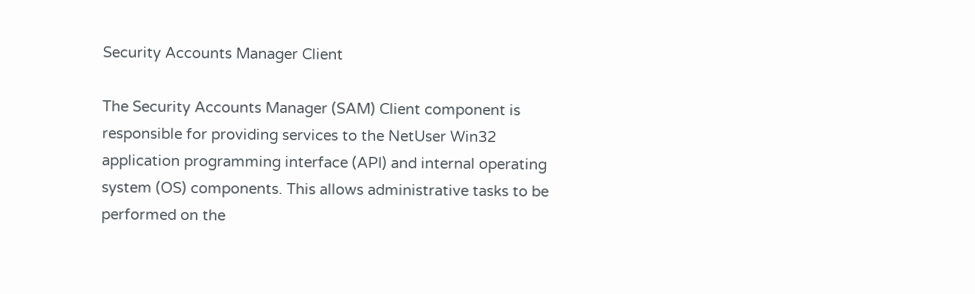Security Accounts Manager Client

The Security Accounts Manager (SAM) Client component is responsible for providing services to the NetUser Win32 application programming interface (API) and internal operating system (OS) components. This allows administrative tasks to be performed on the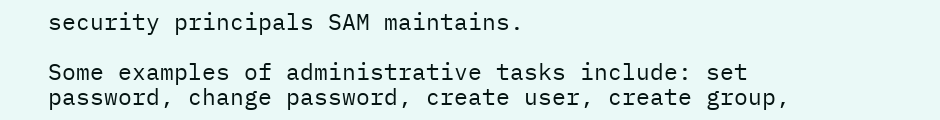security principals SAM maintains.

Some examples of administrative tasks include: set password, change password, create user, create group,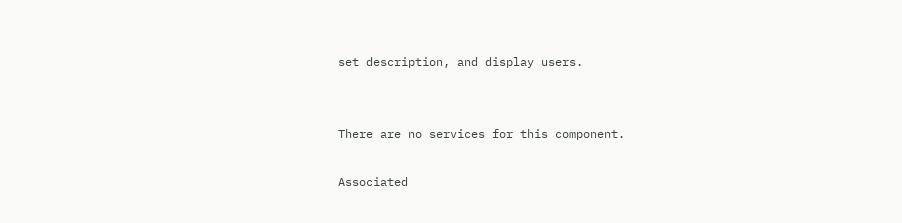set description, and display users.


There are no services for this component.

Associated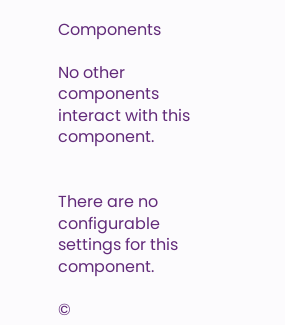Components

No other components interact with this component.


There are no configurable settings for this component.

©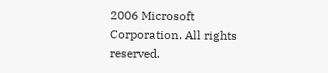2006 Microsoft Corporation. All rights reserved.